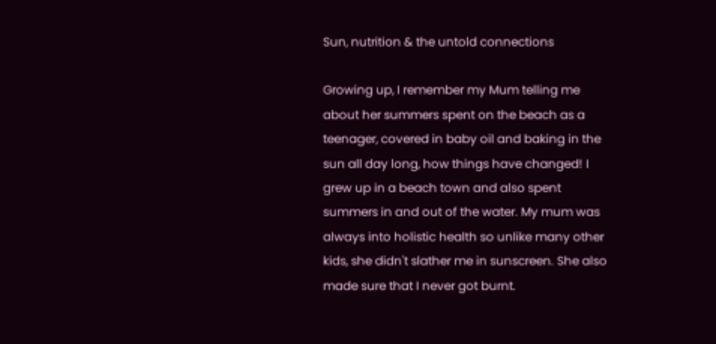Sun, nutrition & the untold connections

Growing up, I remember my Mum telling me about her summers spent on the beach as a teenager, covered in baby oil and baking in the sun all day long, how things have changed! I grew up in a beach town and also spent summers in and out of the water. My mum was always into holistic health so unlike many other kids, she didn't slather me in sunscreen. She also made sure that I never got burnt.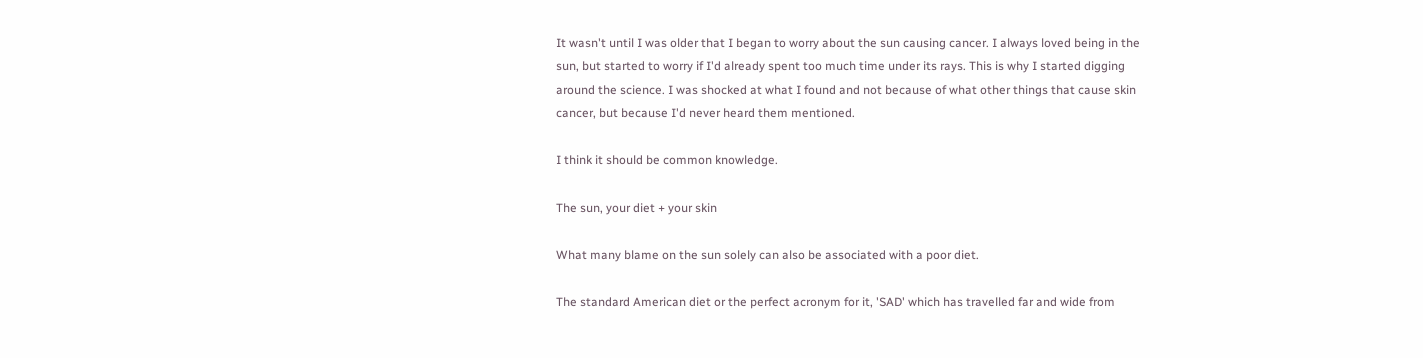It wasn't until I was older that I began to worry about the sun causing cancer. I always loved being in the sun, but started to worry if I'd already spent too much time under its rays. This is why I started digging around the science. I was shocked at what I found and not because of what other things that cause skin cancer, but because I'd never heard them mentioned.

I think it should be common knowledge.

The sun, your diet + your skin

What many blame on the sun solely can also be associated with a poor diet.

The standard American diet or the perfect acronym for it, 'SAD' which has travelled far and wide from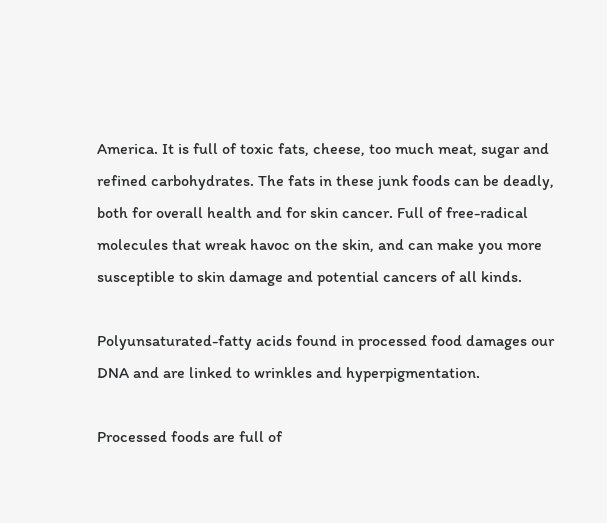America. It is full of toxic fats, cheese, too much meat, sugar and refined carbohydrates. The fats in these junk foods can be deadly, both for overall health and for skin cancer. Full of free-radical molecules that wreak havoc on the skin, and can make you more susceptible to skin damage and potential cancers of all kinds.

Polyunsaturated-fatty acids found in processed food damages our DNA and are linked to wrinkles and hyperpigmentation.

Processed foods are full of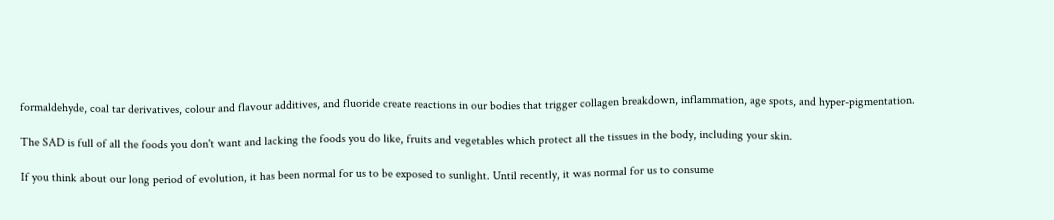formaldehyde, coal tar derivatives, colour and flavour additives, and fluoride create reactions in our bodies that trigger collagen breakdown, inflammation, age spots, and hyper-pigmentation.

The SAD is full of all the foods you don't want and lacking the foods you do like, fruits and vegetables which protect all the tissues in the body, including your skin.

If you think about our long period of evolution, it has been normal for us to be exposed to sunlight. Until recently, it was normal for us to consume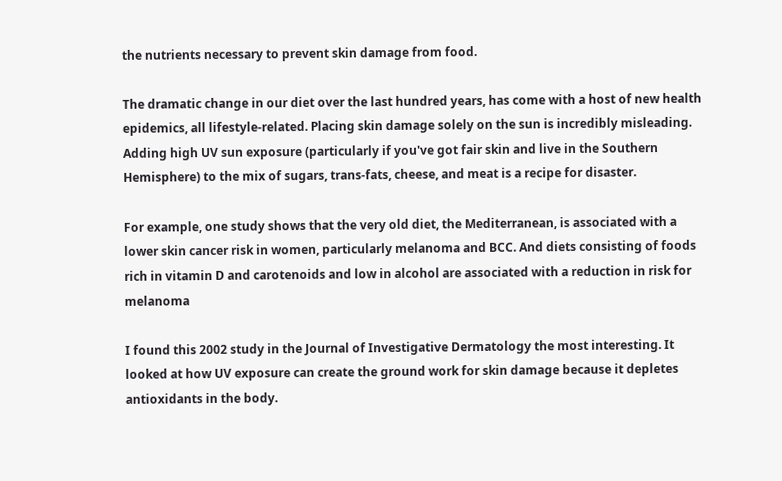the nutrients necessary to prevent skin damage from food.

The dramatic change in our diet over the last hundred years, has come with a host of new health epidemics, all lifestyle-related. Placing skin damage solely on the sun is incredibly misleading. Adding high UV sun exposure (particularly if you've got fair skin and live in the Southern Hemisphere) to the mix of sugars, trans-fats, cheese, and meat is a recipe for disaster.

For example, one study shows that the very old diet, the Mediterranean, is associated with a lower skin cancer risk in women, particularly melanoma and BCC. And diets consisting of foods rich in vitamin D and carotenoids and low in alcohol are associated with a reduction in risk for melanoma

I found this 2002 study in the Journal of Investigative Dermatology the most interesting. It looked at how UV exposure can create the ground work for skin damage because it depletes antioxidants in the body.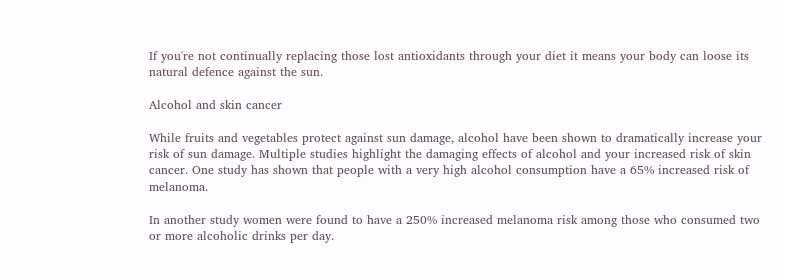If you're not continually replacing those lost antioxidants through your diet it means your body can loose its natural defence against the sun.

Alcohol and skin cancer

While fruits and vegetables protect against sun damage, alcohol have been shown to dramatically increase your risk of sun damage. Multiple studies highlight the damaging effects of alcohol and your increased risk of skin cancer. One study has shown that people with a very high alcohol consumption have a 65% increased risk of melanoma.

In another study women were found to have a 250% increased melanoma risk among those who consumed two or more alcoholic drinks per day.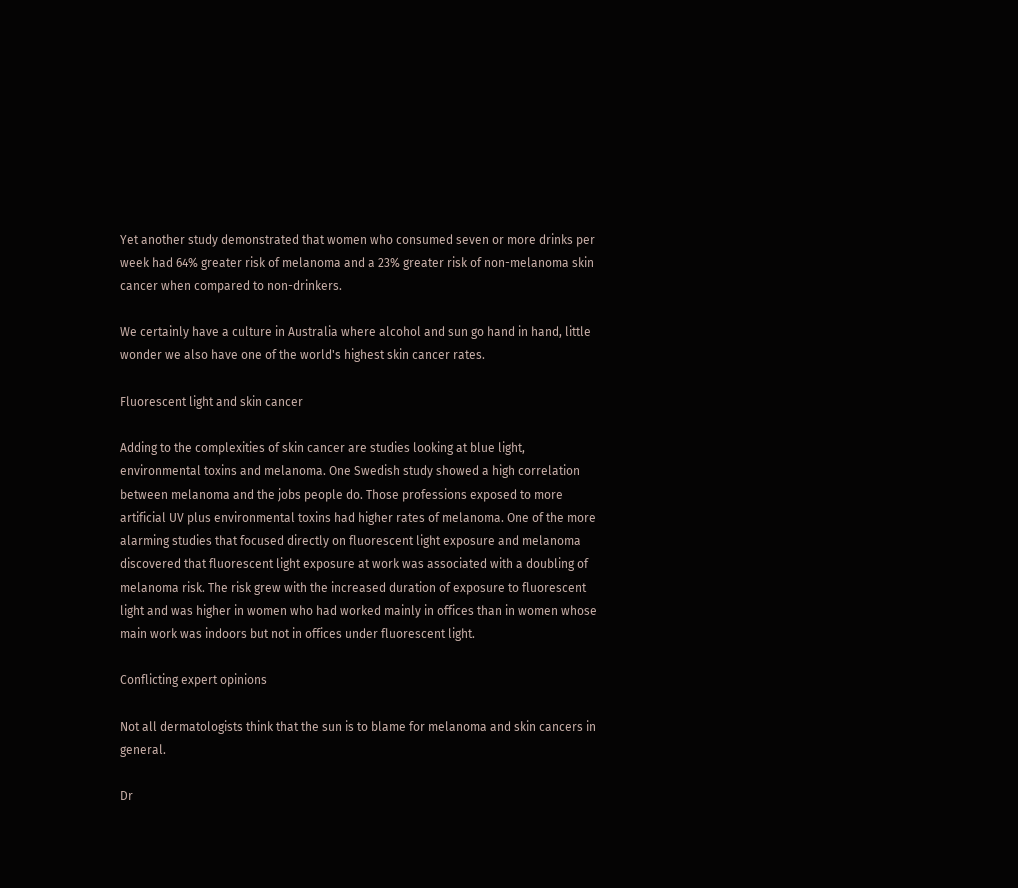Yet another study demonstrated that women who consumed seven or more drinks per week had 64% greater risk of melanoma and a 23% greater risk of non-melanoma skin cancer when compared to non-drinkers.

We certainly have a culture in Australia where alcohol and sun go hand in hand, little wonder we also have one of the world's highest skin cancer rates.

Fluorescent light and skin cancer

Adding to the complexities of skin cancer are studies looking at blue light, environmental toxins and melanoma. One Swedish study showed a high correlation between melanoma and the jobs people do. Those professions exposed to more artificial UV plus environmental toxins had higher rates of melanoma. One of the more alarming studies that focused directly on fluorescent light exposure and melanoma discovered that fluorescent light exposure at work was associated with a doubling of melanoma risk. The risk grew with the increased duration of exposure to fluorescent light and was higher in women who had worked mainly in offices than in women whose main work was indoors but not in offices under fluorescent light.

Conflicting expert opinions

Not all dermatologists think that the sun is to blame for melanoma and skin cancers in general.

Dr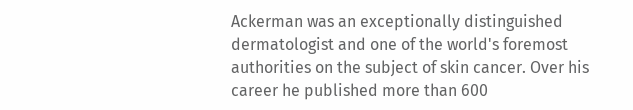Ackerman was an exceptionally distinguished dermatologist and one of the world's foremost authorities on the subject of skin cancer. Over his career he published more than 600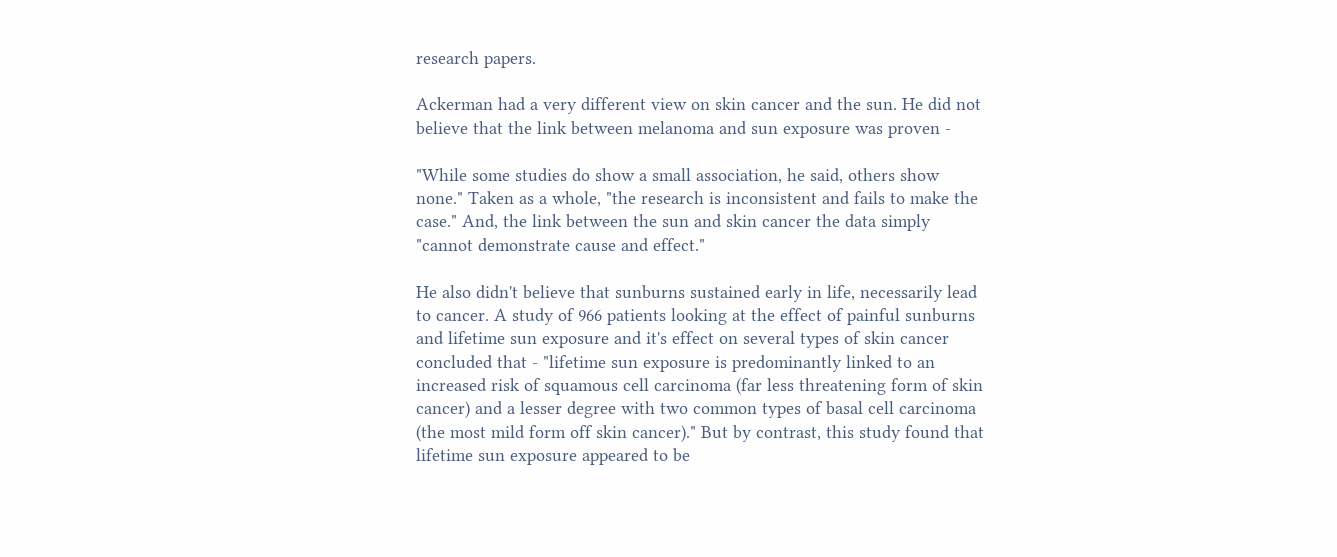research papers.

Ackerman had a very different view on skin cancer and the sun. He did not believe that the link between melanoma and sun exposure was proven -

"While some studies do show a small association, he said, others show none." Taken as a whole, "the research is inconsistent and fails to make the case." And, the link between the sun and skin cancer the data simply "cannot demonstrate cause and effect."

He also didn't believe that sunburns sustained early in life, necessarily lead to cancer. A study of 966 patients looking at the effect of painful sunburns and lifetime sun exposure and it's effect on several types of skin cancer concluded that - "lifetime sun exposure is predominantly linked to an increased risk of squamous cell carcinoma (far less threatening form of skin cancer) and a lesser degree with two common types of basal cell carcinoma (the most mild form off skin cancer)." But by contrast, this study found that lifetime sun exposure appeared to be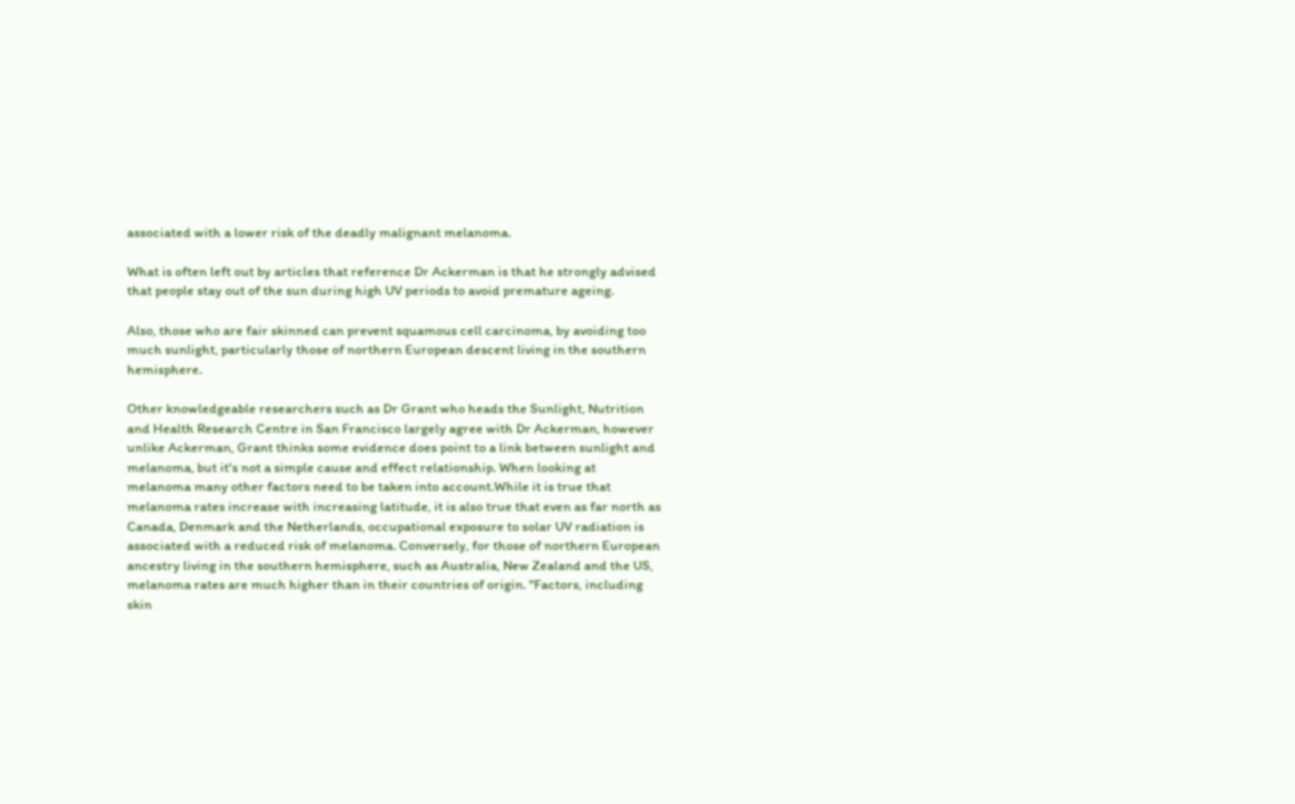associated with a lower risk of the deadly malignant melanoma.

What is often left out by articles that reference Dr Ackerman is that he strongly advised that people stay out of the sun during high UV periods to avoid premature ageing.

Also, those who are fair skinned can prevent squamous cell carcinoma, by avoiding too much sunlight, particularly those of northern European descent living in the southern hemisphere.

Other knowledgeable researchers such as Dr Grant who heads the Sunlight, Nutrition and Health Research Centre in San Francisco largely agree with Dr Ackerman, however unlike Ackerman, Grant thinks some evidence does point to a link between sunlight and melanoma, but it's not a simple cause and effect relationship. When looking at melanoma many other factors need to be taken into account.While it is true that melanoma rates increase with increasing latitude, it is also true that even as far north as Canada, Denmark and the Netherlands, occupational exposure to solar UV radiation is associated with a reduced risk of melanoma. Conversely, for those of northern European ancestry living in the southern hemisphere, such as Australia, New Zealand and the US, melanoma rates are much higher than in their countries of origin. "Factors, including skin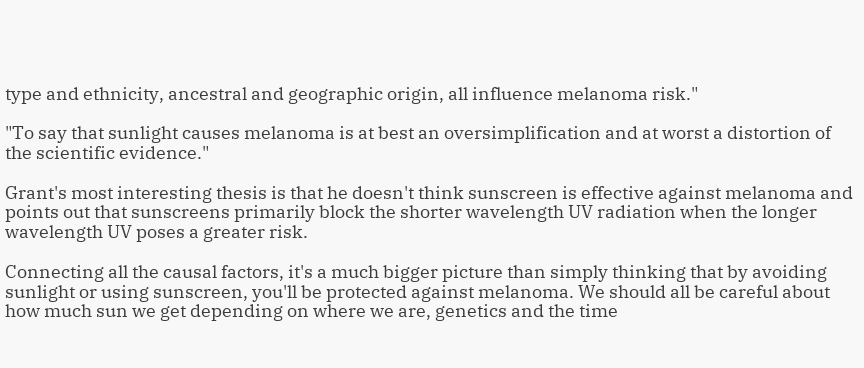type and ethnicity, ancestral and geographic origin, all influence melanoma risk."

"To say that sunlight causes melanoma is at best an oversimplification and at worst a distortion of the scientific evidence."

Grant's most interesting thesis is that he doesn't think sunscreen is effective against melanoma and points out that sunscreens primarily block the shorter wavelength UV radiation when the longer wavelength UV poses a greater risk.

Connecting all the causal factors, it's a much bigger picture than simply thinking that by avoiding sunlight or using sunscreen, you'll be protected against melanoma. We should all be careful about how much sun we get depending on where we are, genetics and the time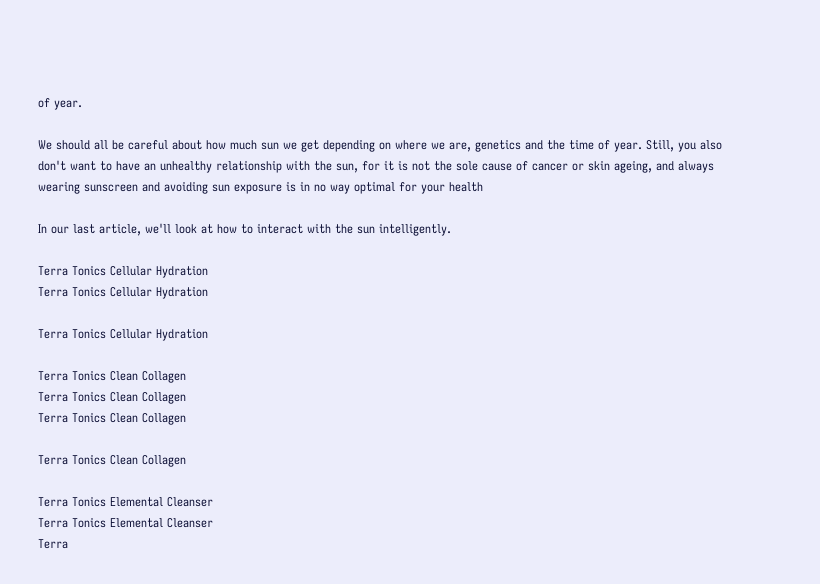of year.

We should all be careful about how much sun we get depending on where we are, genetics and the time of year. Still, you also don't want to have an unhealthy relationship with the sun, for it is not the sole cause of cancer or skin ageing, and always wearing sunscreen and avoiding sun exposure is in no way optimal for your health

In our last article, we'll look at how to interact with the sun intelligently.

Terra Tonics Cellular Hydration
Terra Tonics Cellular Hydration

Terra Tonics Cellular Hydration

Terra Tonics Clean Collagen
Terra Tonics Clean Collagen
Terra Tonics Clean Collagen

Terra Tonics Clean Collagen

Terra Tonics Elemental Cleanser
Terra Tonics Elemental Cleanser
Terra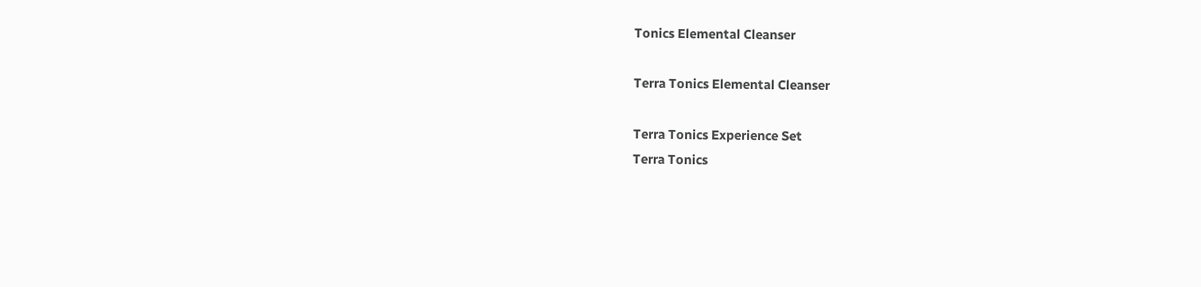Tonics Elemental Cleanser

Terra Tonics Elemental Cleanser

Terra Tonics Experience Set
Terra Tonics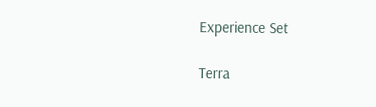Experience Set

Terra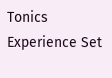Tonics Experience Set